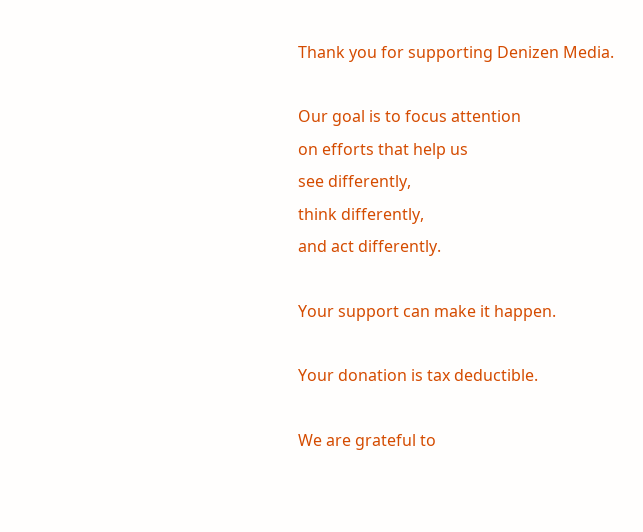Thank you for supporting Denizen Media.

Our goal is to focus attention
on efforts that help us
see differently,
think differently,
and act differently.

Your support can make it happen.

Your donation is tax deductible.

We are grateful to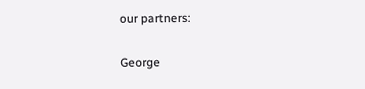our partners:

George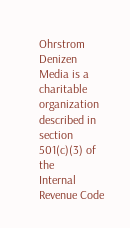Ohrstrom
Denizen Media is a charitable organization
described in section 501(c)(3) of the
Internal Revenue Code